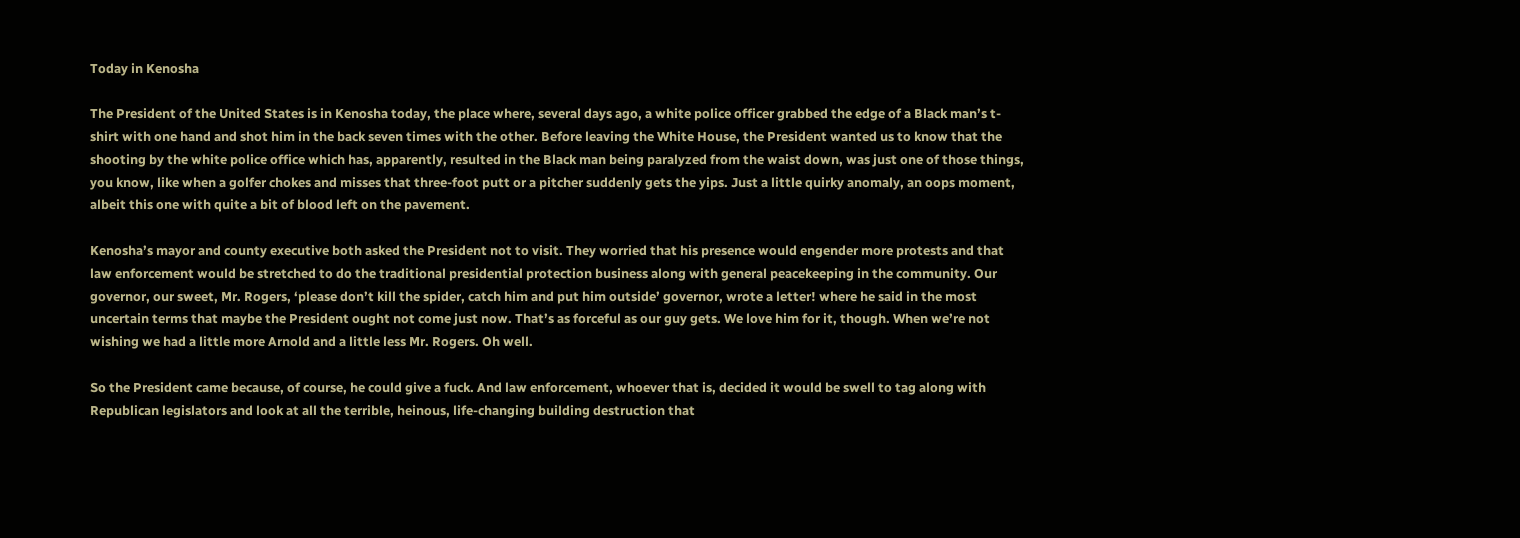Today in Kenosha

The President of the United States is in Kenosha today, the place where, several days ago, a white police officer grabbed the edge of a Black man’s t-shirt with one hand and shot him in the back seven times with the other. Before leaving the White House, the President wanted us to know that the shooting by the white police office which has, apparently, resulted in the Black man being paralyzed from the waist down, was just one of those things, you know, like when a golfer chokes and misses that three-foot putt or a pitcher suddenly gets the yips. Just a little quirky anomaly, an oops moment, albeit this one with quite a bit of blood left on the pavement.

Kenosha’s mayor and county executive both asked the President not to visit. They worried that his presence would engender more protests and that law enforcement would be stretched to do the traditional presidential protection business along with general peacekeeping in the community. Our governor, our sweet, Mr. Rogers, ‘please don’t kill the spider, catch him and put him outside’ governor, wrote a letter! where he said in the most uncertain terms that maybe the President ought not come just now. That’s as forceful as our guy gets. We love him for it, though. When we’re not wishing we had a little more Arnold and a little less Mr. Rogers. Oh well.

So the President came because, of course, he could give a fuck. And law enforcement, whoever that is, decided it would be swell to tag along with Republican legislators and look at all the terrible, heinous, life-changing building destruction that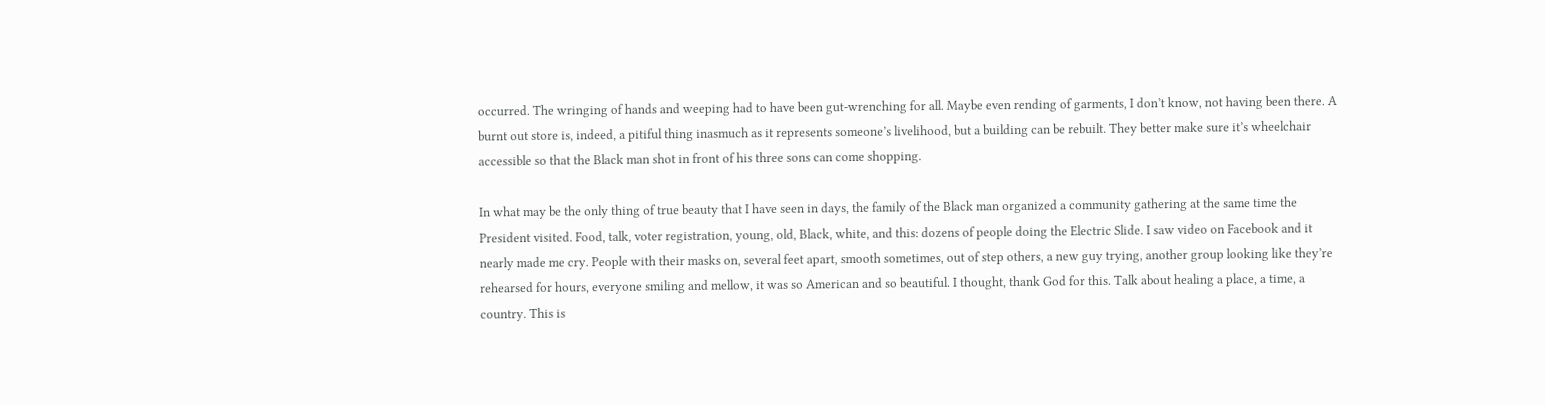occurred. The wringing of hands and weeping had to have been gut-wrenching for all. Maybe even rending of garments, I don’t know, not having been there. A burnt out store is, indeed, a pitiful thing inasmuch as it represents someone’s livelihood, but a building can be rebuilt. They better make sure it’s wheelchair accessible so that the Black man shot in front of his three sons can come shopping.

In what may be the only thing of true beauty that I have seen in days, the family of the Black man organized a community gathering at the same time the President visited. Food, talk, voter registration, young, old, Black, white, and this: dozens of people doing the Electric Slide. I saw video on Facebook and it nearly made me cry. People with their masks on, several feet apart, smooth sometimes, out of step others, a new guy trying, another group looking like they’re rehearsed for hours, everyone smiling and mellow, it was so American and so beautiful. I thought, thank God for this. Talk about healing a place, a time, a country. This is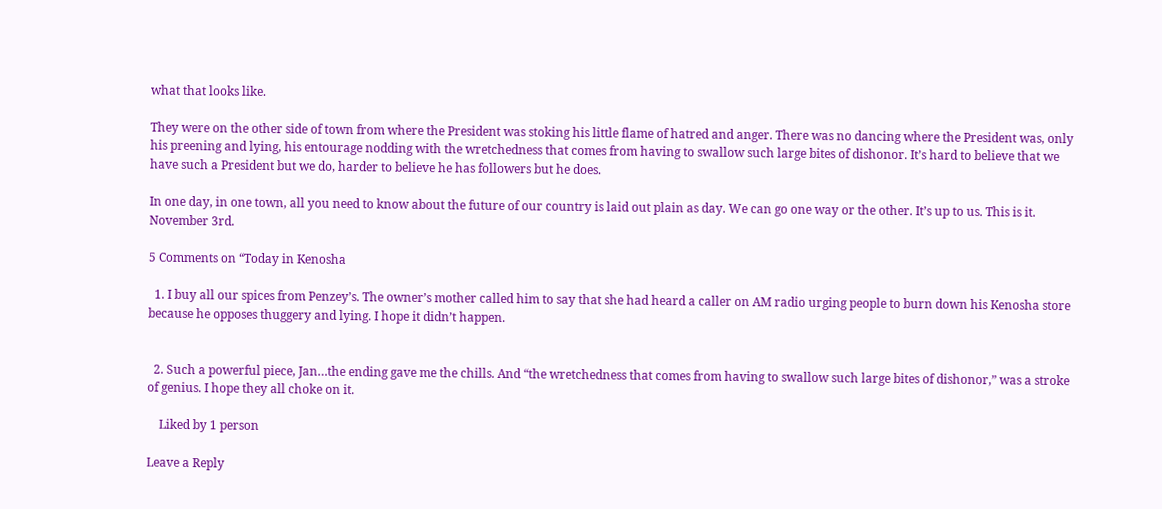what that looks like.

They were on the other side of town from where the President was stoking his little flame of hatred and anger. There was no dancing where the President was, only his preening and lying, his entourage nodding with the wretchedness that comes from having to swallow such large bites of dishonor. It’s hard to believe that we have such a President but we do, harder to believe he has followers but he does.

In one day, in one town, all you need to know about the future of our country is laid out plain as day. We can go one way or the other. It’s up to us. This is it. November 3rd.

5 Comments on “Today in Kenosha

  1. I buy all our spices from Penzey’s. The owner’s mother called him to say that she had heard a caller on AM radio urging people to burn down his Kenosha store because he opposes thuggery and lying. I hope it didn’t happen.


  2. Such a powerful piece, Jan…the ending gave me the chills. And “the wretchedness that comes from having to swallow such large bites of dishonor,” was a stroke of genius. I hope they all choke on it.

    Liked by 1 person

Leave a Reply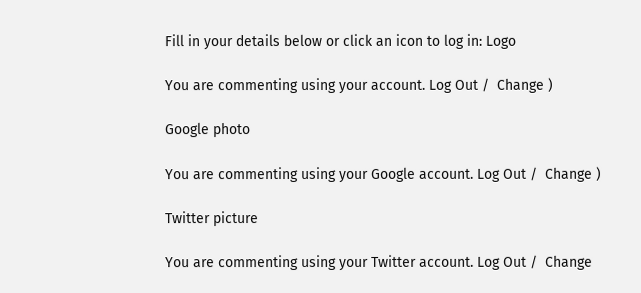Fill in your details below or click an icon to log in: Logo

You are commenting using your account. Log Out /  Change )

Google photo

You are commenting using your Google account. Log Out /  Change )

Twitter picture

You are commenting using your Twitter account. Log Out /  Change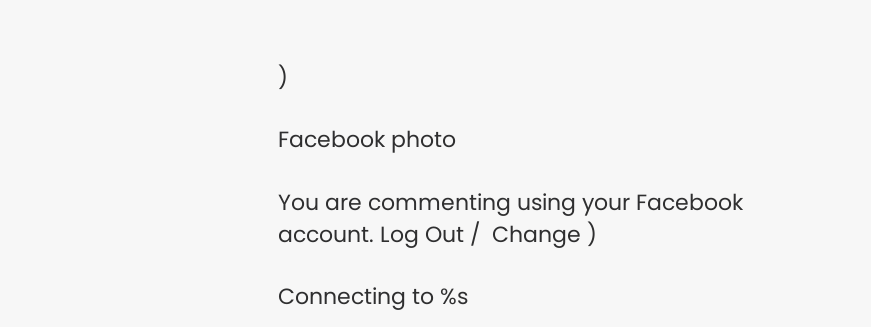)

Facebook photo

You are commenting using your Facebook account. Log Out /  Change )

Connecting to %s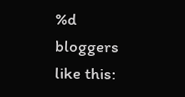%d bloggers like this: